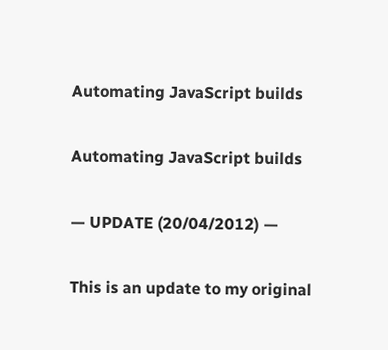Automating JavaScript builds

Automating JavaScript builds

— UPDATE (20/04/2012) —

This is an update to my original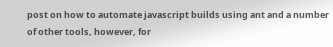post on how to automate javascript builds using ant and a number of other tools, however, for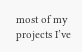most of my projects I’ve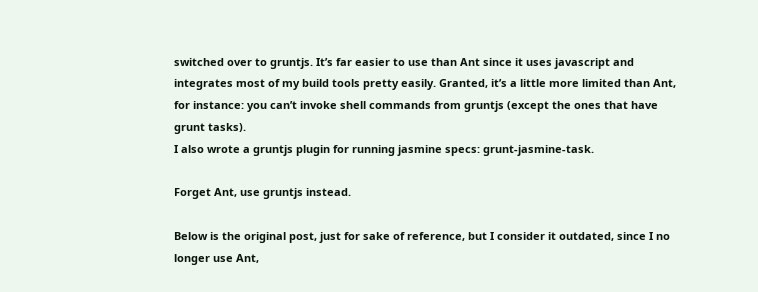switched over to gruntjs. It’s far easier to use than Ant since it uses javascript and integrates most of my build tools pretty easily. Granted, it’s a little more limited than Ant, for instance: you can’t invoke shell commands from gruntjs (except the ones that have grunt tasks).
I also wrote a gruntjs plugin for running jasmine specs: grunt-jasmine-task.

Forget Ant, use gruntjs instead.

Below is the original post, just for sake of reference, but I consider it outdated, since I no longer use Ant,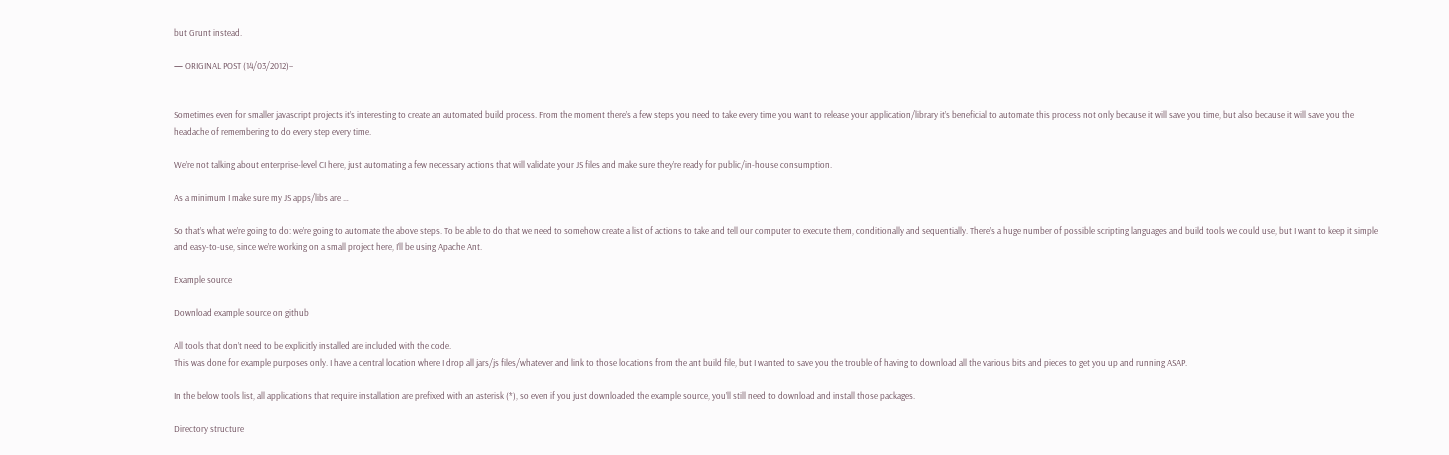but Grunt instead.

— ORIGINAL POST (14/03/2012)–


Sometimes even for smaller javascript projects it’s interesting to create an automated build process. From the moment there’s a few steps you need to take every time you want to release your application/library it’s beneficial to automate this process not only because it will save you time, but also because it will save you the headache of remembering to do every step every time.

We’re not talking about enterprise-level CI here, just automating a few necessary actions that will validate your JS files and make sure they’re ready for public/in-house consumption.

As a minimum I make sure my JS apps/libs are …

So that’s what we’re going to do: we’re going to automate the above steps. To be able to do that we need to somehow create a list of actions to take and tell our computer to execute them, conditionally and sequentially. There’s a huge number of possible scripting languages and build tools we could use, but I want to keep it simple and easy-to-use, since we’re working on a small project here, I’ll be using Apache Ant.

Example source

Download example source on github

All tools that don’t need to be explicitly installed are included with the code.
This was done for example purposes only. I have a central location where I drop all jars/js files/whatever and link to those locations from the ant build file, but I wanted to save you the trouble of having to download all the various bits and pieces to get you up and running ASAP.

In the below tools list, all applications that require installation are prefixed with an asterisk (*), so even if you just downloaded the example source, you’ll still need to download and install those packages.

Directory structure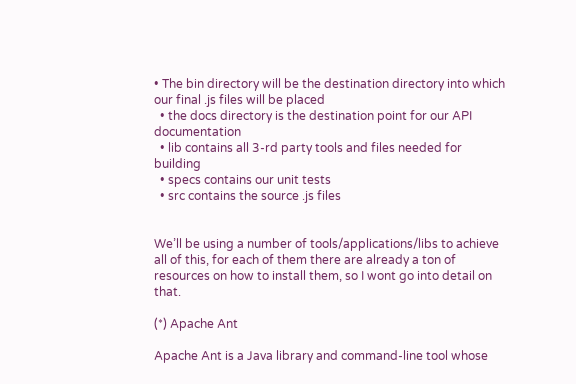• The bin directory will be the destination directory into which our final .js files will be placed
  • the docs directory is the destination point for our API documentation
  • lib contains all 3-rd party tools and files needed for building
  • specs contains our unit tests
  • src contains the source .js files


We’ll be using a number of tools/applications/libs to achieve all of this, for each of them there are already a ton of resources on how to install them, so I wont go into detail on that.

(*) Apache Ant

Apache Ant is a Java library and command-line tool whose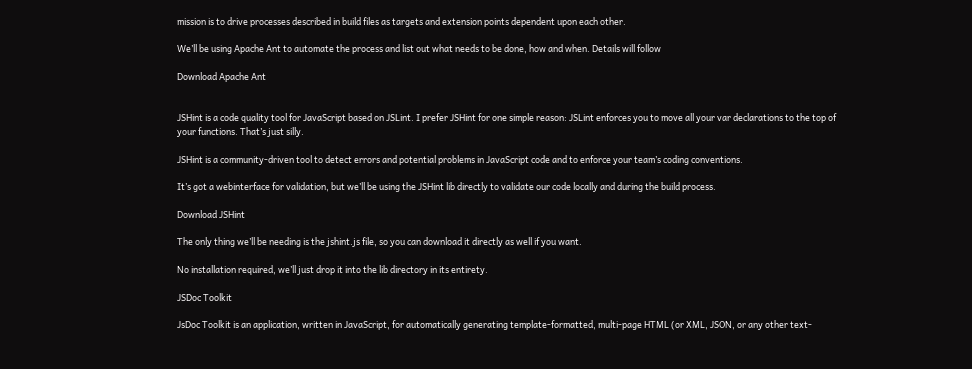mission is to drive processes described in build files as targets and extension points dependent upon each other.

We’ll be using Apache Ant to automate the process and list out what needs to be done, how and when. Details will follow

Download Apache Ant


JSHint is a code quality tool for JavaScript based on JSLint. I prefer JSHint for one simple reason: JSLint enforces you to move all your var declarations to the top of your functions. That’s just silly.

JSHint is a community-driven tool to detect errors and potential problems in JavaScript code and to enforce your team’s coding conventions.

It’s got a webinterface for validation, but we’ll be using the JSHint lib directly to validate our code locally and during the build process.

Download JSHint

The only thing we’ll be needing is the jshint.js file, so you can download it directly as well if you want.

No installation required, we’ll just drop it into the lib directory in its entirety.

JSDoc Toolkit

JsDoc Toolkit is an application, written in JavaScript, for automatically generating template-formatted, multi-page HTML (or XML, JSON, or any other text-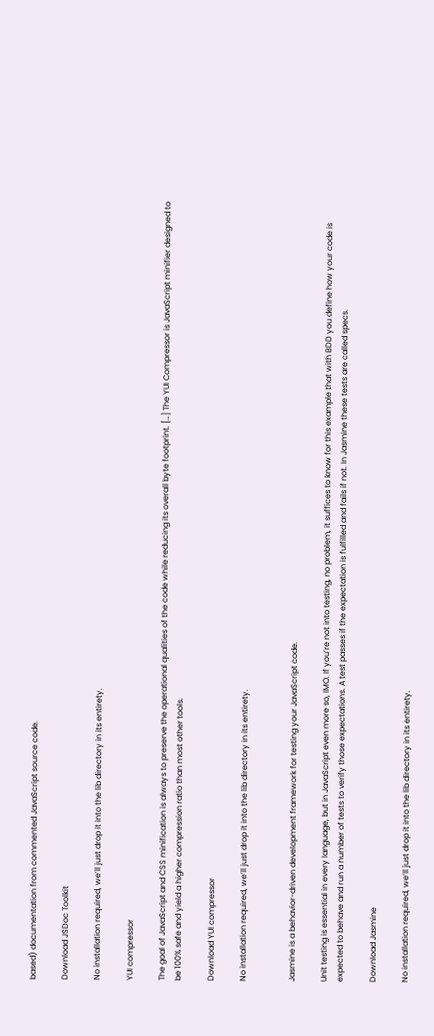based) documentation from commented JavaScript source code.

Download JSDoc Toolkit

No installation required, we’ll just drop it into the lib directory in its entirety.

YUI compressor

The goal of JavaScript and CSS minification is always to preserve the operational qualities of the code while reducing its overall byte footprint. […] The YUI Compressor is JavaScript minifier designed to be 100% safe and yield a higher compression ratio than most other tools.

Download YUI compressor

No installation required, we’ll just drop it into the lib directory in its entirety.


Jasmine is a behavior-driven development framework for testing your JavaScript code.

Unit testing is essential in every language, but in JavaScript even more so, IMO. If you’re not into testing, no problem, it suffices to know for this example that with BDD you define how your code is expected to behave and run a number of tests to verify those expectations. A test passes if the expectation is fulfilled and fails if not. In Jasmine these tests are called specs.

Download Jasmine

No installation required, we’ll just drop it into the lib directory in its entirety.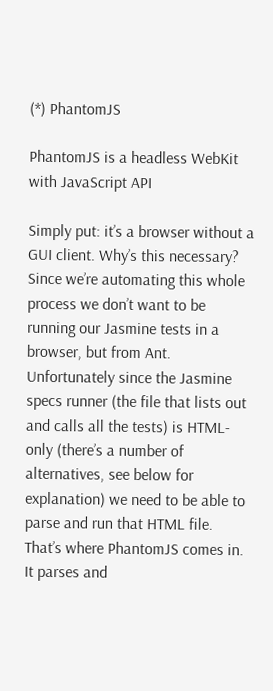(*) PhantomJS

PhantomJS is a headless WebKit with JavaScript API

Simply put: it’s a browser without a GUI client. Why’s this necessary? Since we’re automating this whole process we don’t want to be running our Jasmine tests in a browser, but from Ant. Unfortunately since the Jasmine specs runner (the file that lists out and calls all the tests) is HTML-only (there’s a number of alternatives, see below for explanation) we need to be able to parse and run that HTML file. That’s where PhantomJS comes in. It parses and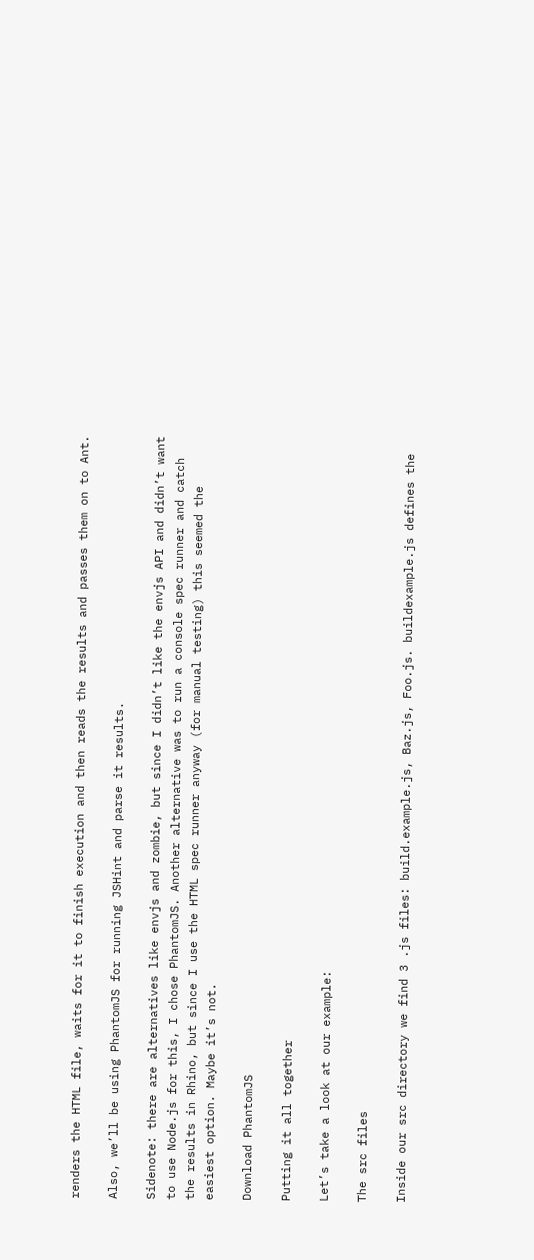renders the HTML file, waits for it to finish execution and then reads the results and passes them on to Ant.

Also, we’ll be using PhantomJS for running JSHint and parse it results.

Sidenote: there are alternatives like envjs and zombie, but since I didn’t like the envjs API and didn’t want to use Node.js for this, I chose PhantomJS. Another alternative was to run a console spec runner and catch the results in Rhino, but since I use the HTML spec runner anyway (for manual testing) this seemed the easiest option. Maybe it’s not.

Download PhantomJS

Putting it all together

Let’s take a look at our example:

The src files

Inside our src directory we find 3 .js files: build.example.js, Baz.js, Foo.js. buildexample.js defines the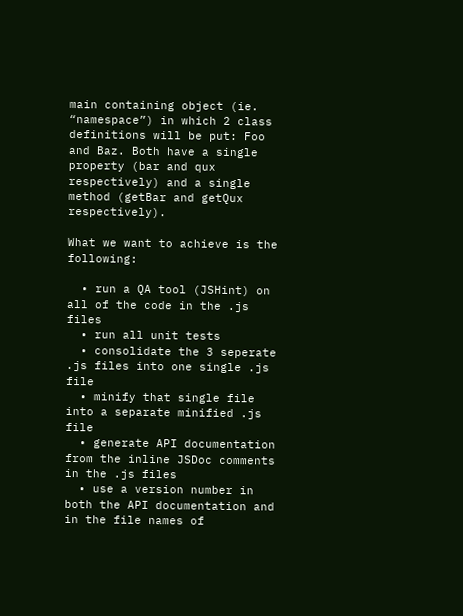main containing object (ie. “namespace”) in which 2 class definitions will be put: Foo and Baz. Both have a single property (bar and qux respectively) and a single method (getBar and getQux respectively).

What we want to achieve is the following:

  • run a QA tool (JSHint) on all of the code in the .js files
  • run all unit tests
  • consolidate the 3 seperate .js files into one single .js file
  • minify that single file into a separate minified .js file
  • generate API documentation from the inline JSDoc comments in the .js files
  • use a version number in both the API documentation and in the file names of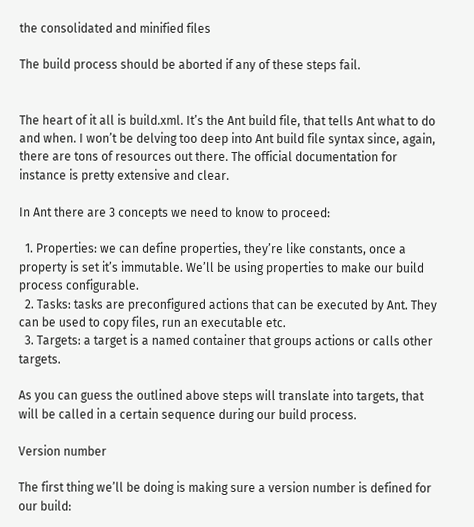the consolidated and minified files

The build process should be aborted if any of these steps fail.


The heart of it all is build.xml. It’s the Ant build file, that tells Ant what to do and when. I won’t be delving too deep into Ant build file syntax since, again, there are tons of resources out there. The official documentation for instance is pretty extensive and clear.

In Ant there are 3 concepts we need to know to proceed:

  1. Properties: we can define properties, they’re like constants, once a property is set it’s immutable. We’ll be using properties to make our build process configurable.
  2. Tasks: tasks are preconfigured actions that can be executed by Ant. They can be used to copy files, run an executable etc.
  3. Targets: a target is a named container that groups actions or calls other targets.

As you can guess the outlined above steps will translate into targets, that will be called in a certain sequence during our build process.

Version number

The first thing we’ll be doing is making sure a version number is defined for our build: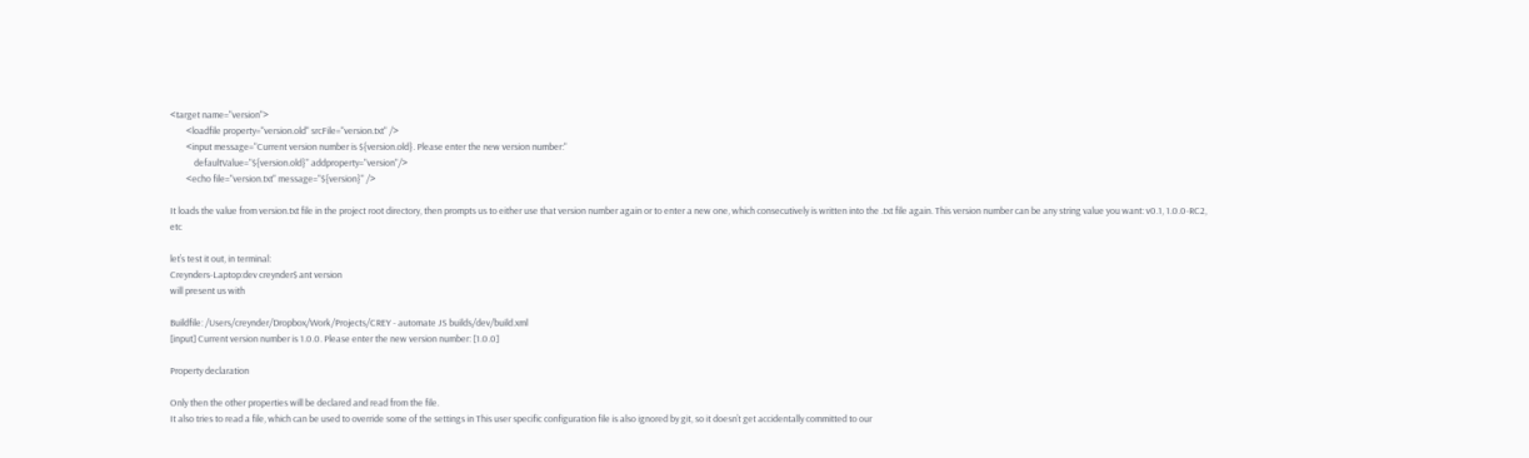<target name="version">
        <loadfile property="version.old" srcFile="version.txt" />
        <input message="Current version number is ${version.old}. Please enter the new version number:"
            defaultValue="${version.old}" addproperty="version"/>
        <echo file="version.txt" message="${version}" />

It loads the value from version.txt file in the project root directory, then prompts us to either use that version number again or to enter a new one, which consecutively is written into the .txt file again. This version number can be any string value you want: v0.1, 1.0.0-RC2, etc

let’s test it out, in terminal:
Creynders-Laptop:dev creynder$ ant version
will present us with

Buildfile: /Users/creynder/Dropbox/Work/Projects/CREY - automate JS builds/dev/build.xml
[input] Current version number is 1.0.0. Please enter the new version number: [1.0.0]

Property declaration

Only then the other properties will be declared and read from the file.
It also tries to read a file, which can be used to override some of the settings in This user specific configuration file is also ignored by git, so it doesn’t get accidentally committed to our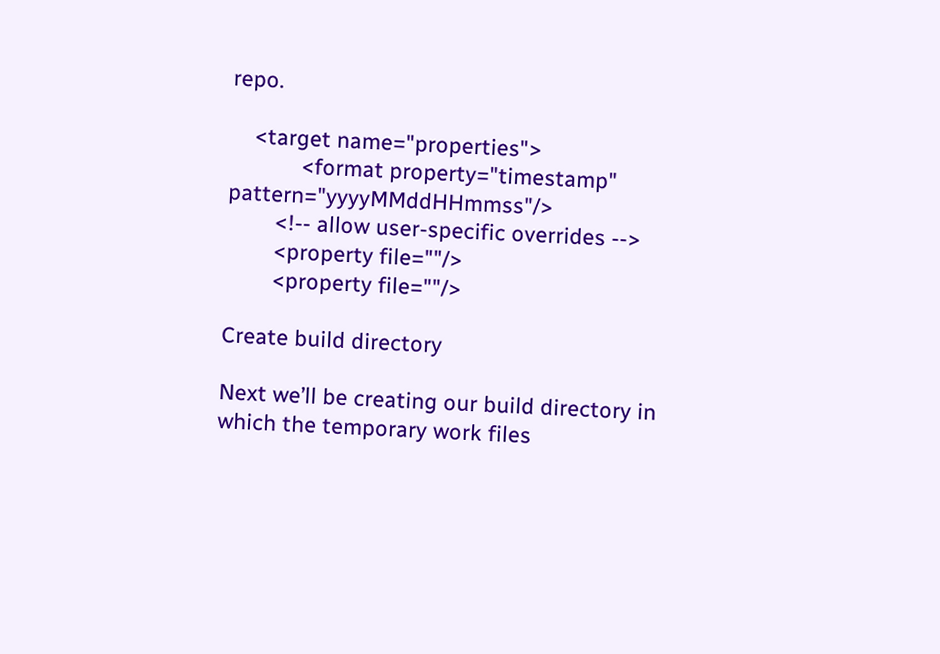repo.

    <target name="properties">
            <format property="timestamp" pattern="yyyyMMddHHmmss"/>
        <!-- allow user-specific overrides -->
        <property file=""/>
        <property file=""/>

Create build directory

Next we’ll be creating our build directory in which the temporary work files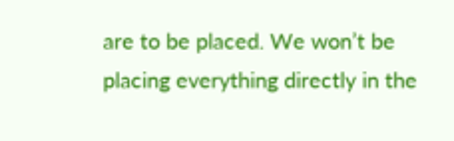are to be placed. We won’t be placing everything directly in the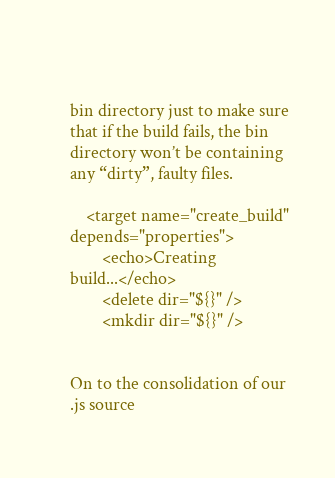bin directory just to make sure that if the build fails, the bin directory won’t be containing any “dirty”, faulty files.

    <target name="create_build" depends="properties">
        <echo>Creating build...</echo>
        <delete dir="${}" />
        <mkdir dir="${}" />


On to the consolidation of our .js source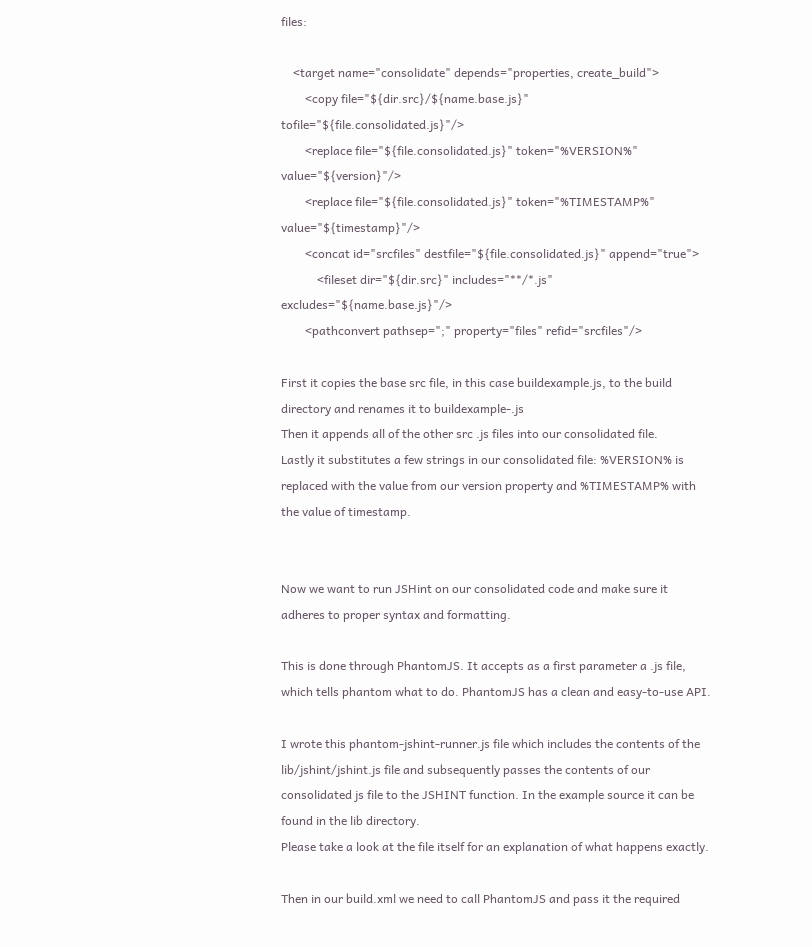files:

    <target name="consolidate" depends="properties, create_build">
        <copy file="${dir.src}/${name.base.js}" tofile="${file.consolidated.js}"/>
        <replace file="${file.consolidated.js}" token="%VERSION%" value="${version}"/>
        <replace file="${file.consolidated.js}" token="%TIMESTAMP%" value="${timestamp}"/>
        <concat id="srcfiles" destfile="${file.consolidated.js}" append="true">
            <fileset dir="${dir.src}" includes="**/*.js" excludes="${name.base.js}"/>
        <pathconvert pathsep=";" property="files" refid="srcfiles"/>

First it copies the base src file, in this case buildexample.js, to the build directory and renames it to buildexample-.js
Then it appends all of the other src .js files into our consolidated file.
Lastly it substitutes a few strings in our consolidated file: %VERSION% is replaced with the value from our version property and %TIMESTAMP% with the value of timestamp.


Now we want to run JSHint on our consolidated code and make sure it adheres to proper syntax and formatting.

This is done through PhantomJS. It accepts as a first parameter a .js file, which tells phantom what to do. PhantomJS has a clean and easy-to-use API.

I wrote this phantom-jshint-runner.js file which includes the contents of the lib/jshint/jshint.js file and subsequently passes the contents of our consolidated js file to the JSHINT function. In the example source it can be found in the lib directory.
Please take a look at the file itself for an explanation of what happens exactly.

Then in our build.xml we need to call PhantomJS and pass it the required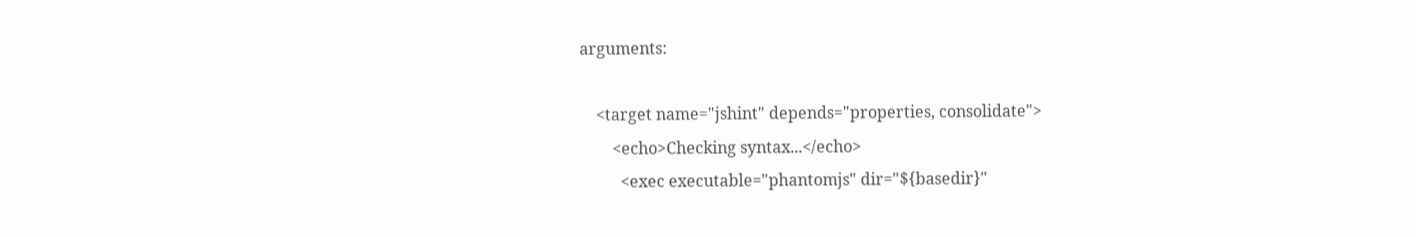arguments:

    <target name="jshint" depends="properties, consolidate">
        <echo>Checking syntax...</echo>
          <exec executable="phantomjs" dir="${basedir}"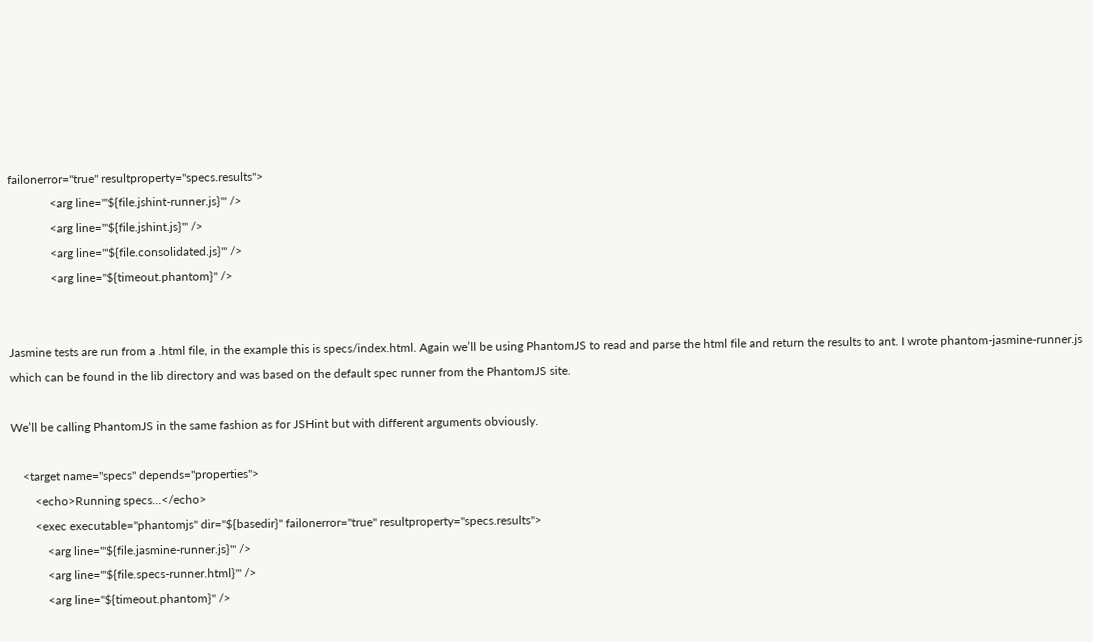failonerror="true" resultproperty="specs.results">
              <arg line="'${file.jshint-runner.js}'" />
              <arg line="'${file.jshint.js}'" />
              <arg line="'${file.consolidated.js}'" />
              <arg line="${timeout.phantom}" />


Jasmine tests are run from a .html file, in the example this is specs/index.html. Again we’ll be using PhantomJS to read and parse the html file and return the results to ant. I wrote phantom-jasmine-runner.js which can be found in the lib directory and was based on the default spec runner from the PhantomJS site.

We’ll be calling PhantomJS in the same fashion as for JSHint but with different arguments obviously.

    <target name="specs" depends="properties">
        <echo>Running specs...</echo>
        <exec executable="phantomjs" dir="${basedir}" failonerror="true" resultproperty="specs.results">
            <arg line="'${file.jasmine-runner.js}'" />
            <arg line="'${file.specs-runner.html}'" />
            <arg line="${timeout.phantom}" />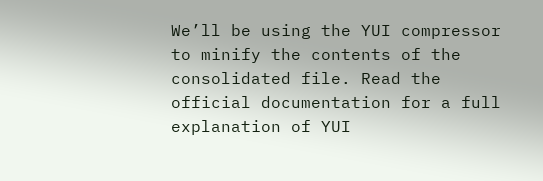We’ll be using the YUI compressor to minify the contents of the consolidated file. Read the official documentation for a full explanation of YUI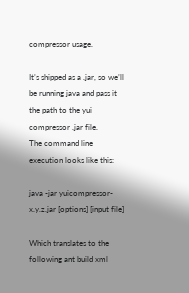compressor usage.

It’s shipped as a .jar, so we’ll be running java and pass it the path to the yui compressor .jar file.
The command line execution looks like this:

java -jar yuicompressor-x.y.z.jar [options] [input file]

Which translates to the following ant build xml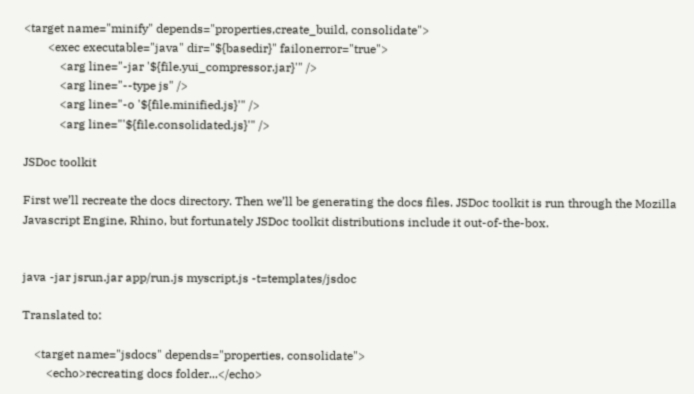<target name="minify" depends="properties,create_build, consolidate">
        <exec executable="java" dir="${basedir}" failonerror="true">
            <arg line="-jar '${file.yui_compressor.jar}'" />
            <arg line="--type js" />
            <arg line="-o '${file.minified.js}'" />
            <arg line="'${file.consolidated.js}'" />

JSDoc toolkit

First we’ll recreate the docs directory. Then we’ll be generating the docs files. JSDoc toolkit is run through the Mozilla Javascript Engine, Rhino, but fortunately JSDoc toolkit distributions include it out-of-the-box.


java -jar jsrun.jar app/run.js myscript.js -t=templates/jsdoc

Translated to:

    <target name="jsdocs" depends="properties, consolidate">
        <echo>recreating docs folder...</echo>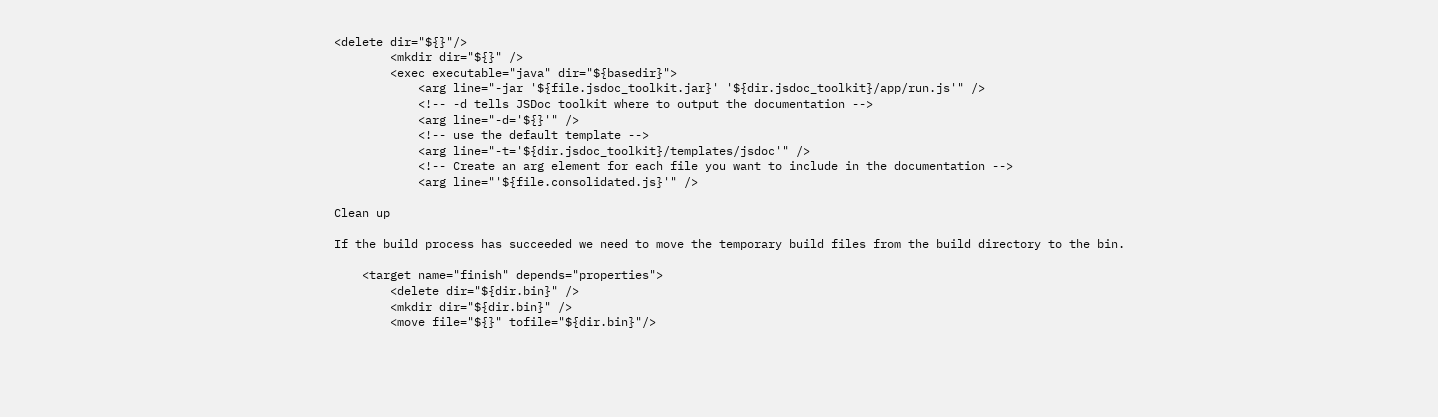<delete dir="${}"/>
        <mkdir dir="${}" />
        <exec executable="java" dir="${basedir}">
            <arg line="-jar '${file.jsdoc_toolkit.jar}' '${dir.jsdoc_toolkit}/app/run.js'" />
            <!-- -d tells JSDoc toolkit where to output the documentation -->
            <arg line="-d='${}'" />
            <!-- use the default template -->
            <arg line="-t='${dir.jsdoc_toolkit}/templates/jsdoc'" />
            <!-- Create an arg element for each file you want to include in the documentation -->
            <arg line="'${file.consolidated.js}'" />

Clean up

If the build process has succeeded we need to move the temporary build files from the build directory to the bin.

    <target name="finish" depends="properties">
        <delete dir="${dir.bin}" />
        <mkdir dir="${dir.bin}" />
        <move file="${}" tofile="${dir.bin}"/>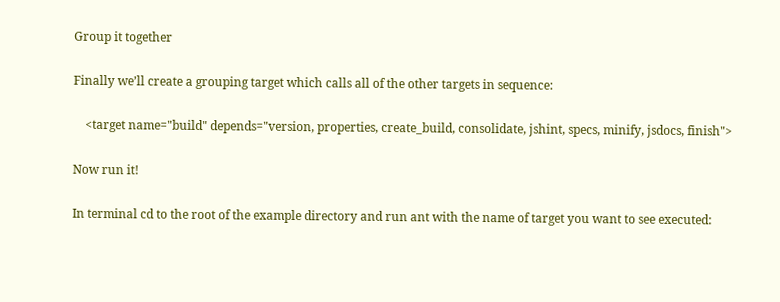Group it together

Finally we’ll create a grouping target which calls all of the other targets in sequence:

    <target name="build" depends="version, properties, create_build, consolidate, jshint, specs, minify, jsdocs, finish">

Now run it!

In terminal cd to the root of the example directory and run ant with the name of target you want to see executed: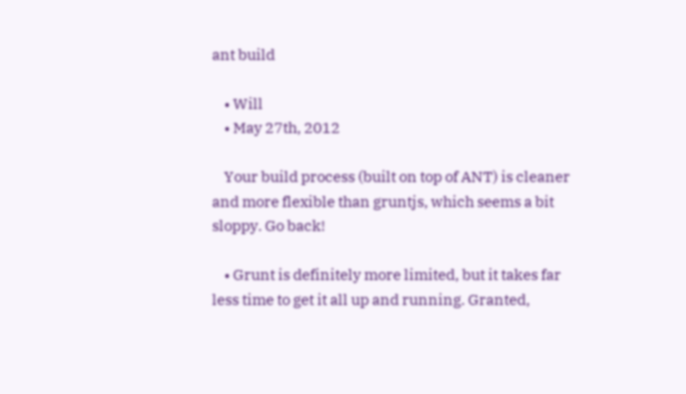ant build

    • Will
    • May 27th, 2012

    Your build process (built on top of ANT) is cleaner and more flexible than gruntjs, which seems a bit sloppy. Go back!

    • Grunt is definitely more limited, but it takes far less time to get it all up and running. Granted,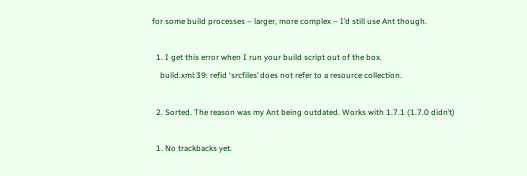for some build processes – larger, more complex – I’d still use Ant though.

  1. I get this error when I run your build script out of the box.
    build.xml:39: refid ‘srcfiles’ does not refer to a resource collection.

  2. Sorted. The reason was my Ant being outdated. Works with 1.7.1 (1.7.0 didn’t)

  1. No trackbacks yet.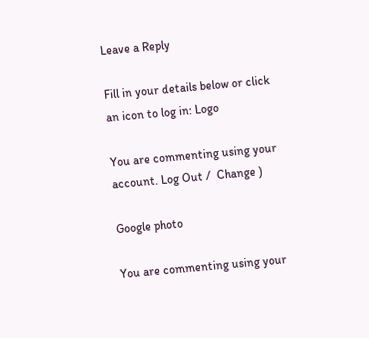Leave a Reply

Fill in your details below or click an icon to log in: Logo

You are commenting using your account. Log Out /  Change )

Google photo

You are commenting using your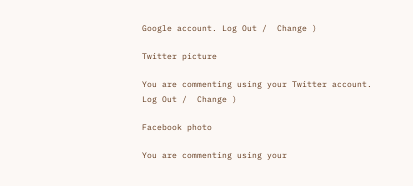Google account. Log Out /  Change )

Twitter picture

You are commenting using your Twitter account. Log Out /  Change )

Facebook photo

You are commenting using your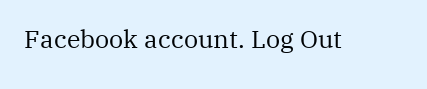Facebook account. Log Out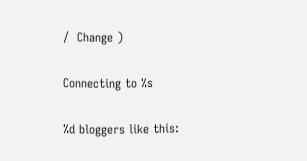/  Change )

Connecting to %s

%d bloggers like this: